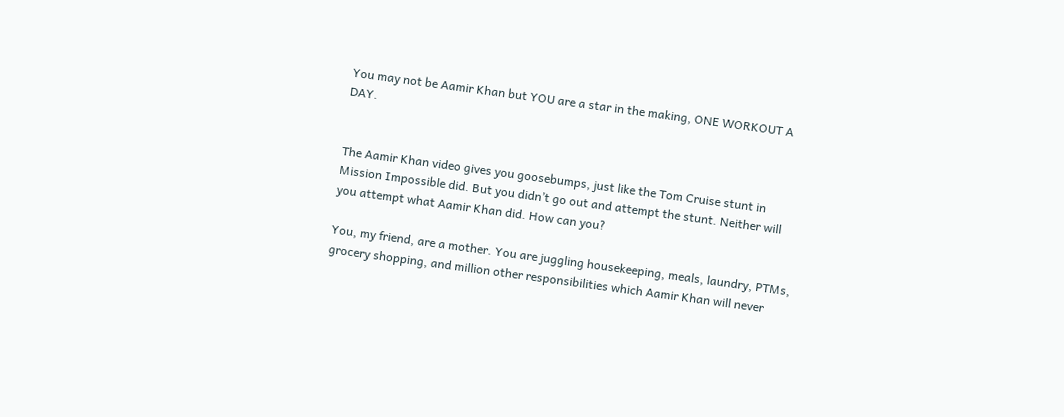You may not be Aamir Khan but YOU are a star in the making, ONE WORKOUT A DAY.


The Aamir Khan video gives you goosebumps, just like the Tom Cruise stunt in Mission Impossible did. But you didn’t go out and attempt the stunt. Neither will you attempt what Aamir Khan did. How can you?

You, my friend, are a mother. You are juggling housekeeping, meals, laundry, PTMs, grocery shopping, and million other responsibilities which Aamir Khan will never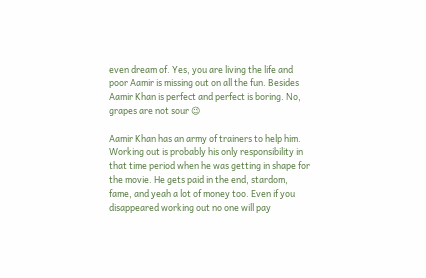even dream of. Yes, you are living the life and poor Aamir is missing out on all the fun. Besides Aamir Khan is perfect and perfect is boring. No, grapes are not sour 😉

Aamir Khan has an army of trainers to help him. Working out is probably his only responsibility in that time period when he was getting in shape for the movie. He gets paid in the end, stardom, fame, and yeah a lot of money too. Even if you disappeared working out no one will pay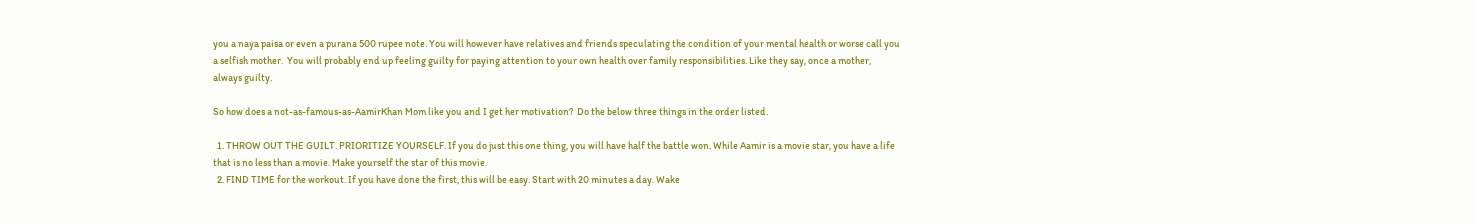you a naya paisa or even a purana 500 rupee note. You will however have relatives and friends speculating the condition of your mental health or worse call you a selfish mother.  You will probably end up feeling guilty for paying attention to your own health over family responsibilities. Like they say, once a mother, always guilty.

So how does a not-as-famous-as-AamirKhan Mom like you and I get her motivation?  Do the below three things in the order listed.

  1. THROW OUT THE GUILT. PRIORITIZE YOURSELF. If you do just this one thing, you will have half the battle won. While Aamir is a movie star, you have a life that is no less than a movie. Make yourself the star of this movie.
  2. FIND TIME for the workout. If you have done the first, this will be easy. Start with 20 minutes a day. Wake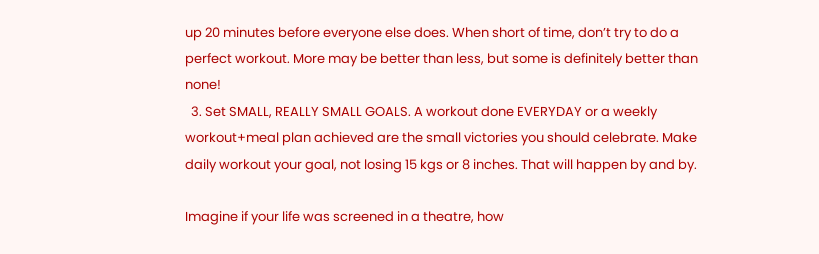up 20 minutes before everyone else does. When short of time, don’t try to do a perfect workout. More may be better than less, but some is definitely better than none!
  3. Set SMALL, REALLY SMALL GOALS. A workout done EVERYDAY or a weekly workout+meal plan achieved are the small victories you should celebrate. Make daily workout your goal, not losing 15 kgs or 8 inches. That will happen by and by.

Imagine if your life was screened in a theatre, how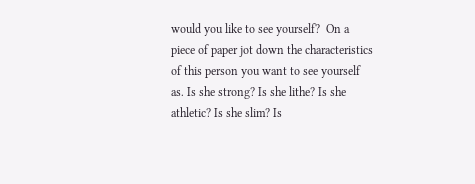would you like to see yourself?  On a piece of paper jot down the characteristics of this person you want to see yourself as. Is she strong? Is she lithe? Is she athletic? Is she slim? Is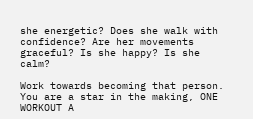she energetic? Does she walk with confidence? Are her movements graceful? Is she happy? Is she calm?

Work towards becoming that person. You are a star in the making, ONE WORKOUT A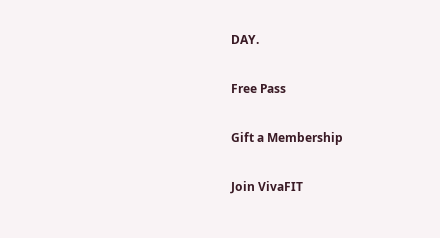DAY.

Free Pass

Gift a Membership

Join VivaFIT